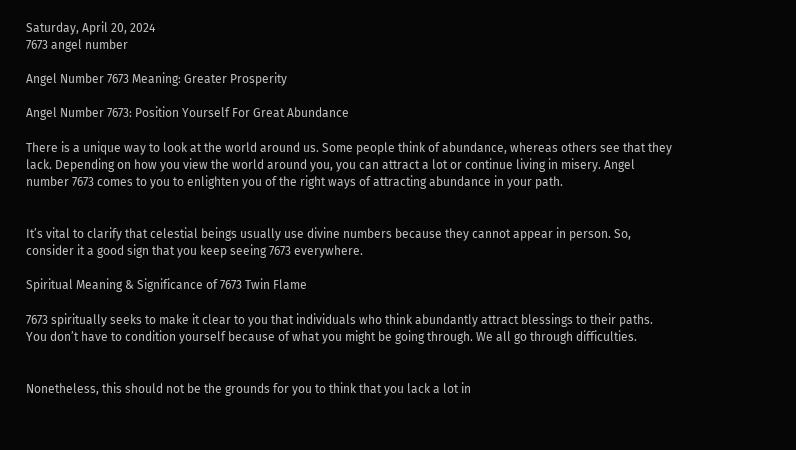Saturday, April 20, 2024
7673 angel number

Angel Number 7673 Meaning: Greater Prosperity

Angel Number 7673: Position Yourself For Great Abundance

There is a unique way to look at the world around us. Some people think of abundance, whereas others see that they lack. Depending on how you view the world around you, you can attract a lot or continue living in misery. Angel number 7673 comes to you to enlighten you of the right ways of attracting abundance in your path.


It’s vital to clarify that celestial beings usually use divine numbers because they cannot appear in person. So, consider it a good sign that you keep seeing 7673 everywhere.

Spiritual Meaning & Significance of 7673 Twin Flame

7673 spiritually seeks to make it clear to you that individuals who think abundantly attract blessings to their paths. You don’t have to condition yourself because of what you might be going through. We all go through difficulties.


Nonetheless, this should not be the grounds for you to think that you lack a lot in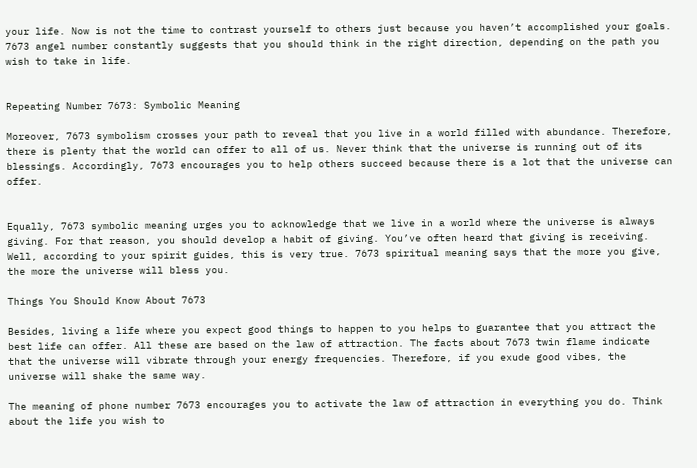your life. Now is not the time to contrast yourself to others just because you haven’t accomplished your goals. 7673 angel number constantly suggests that you should think in the right direction, depending on the path you wish to take in life.


Repeating Number 7673: Symbolic Meaning

Moreover, 7673 symbolism crosses your path to reveal that you live in a world filled with abundance. Therefore, there is plenty that the world can offer to all of us. Never think that the universe is running out of its blessings. Accordingly, 7673 encourages you to help others succeed because there is a lot that the universe can offer.


Equally, 7673 symbolic meaning urges you to acknowledge that we live in a world where the universe is always giving. For that reason, you should develop a habit of giving. You’ve often heard that giving is receiving. Well, according to your spirit guides, this is very true. 7673 spiritual meaning says that the more you give, the more the universe will bless you.

Things You Should Know About 7673

Besides, living a life where you expect good things to happen to you helps to guarantee that you attract the best life can offer. All these are based on the law of attraction. The facts about 7673 twin flame indicate that the universe will vibrate through your energy frequencies. Therefore, if you exude good vibes, the universe will shake the same way.

The meaning of phone number 7673 encourages you to activate the law of attraction in everything you do. Think about the life you wish to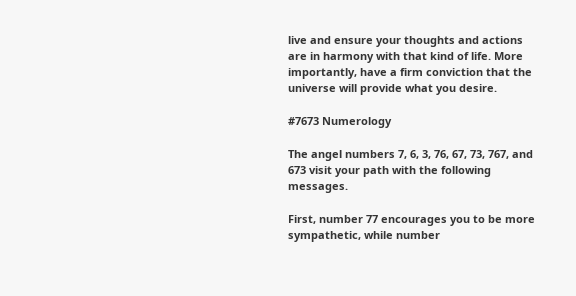live and ensure your thoughts and actions are in harmony with that kind of life. More importantly, have a firm conviction that the universe will provide what you desire.

#7673 Numerology

The angel numbers 7, 6, 3, 76, 67, 73, 767, and 673 visit your path with the following messages.

First, number 77 encourages you to be more sympathetic, while number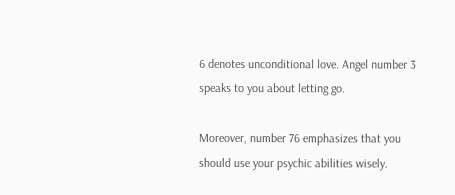6 denotes unconditional love. Angel number 3 speaks to you about letting go.

Moreover, number 76 emphasizes that you should use your psychic abilities wisely.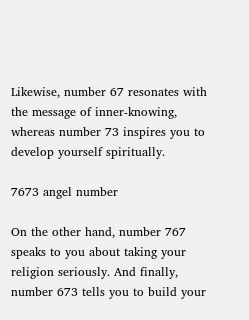Likewise, number 67 resonates with the message of inner-knowing, whereas number 73 inspires you to develop yourself spiritually.

7673 angel number

On the other hand, number 767 speaks to you about taking your religion seriously. And finally, number 673 tells you to build your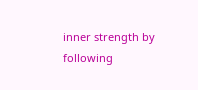inner strength by following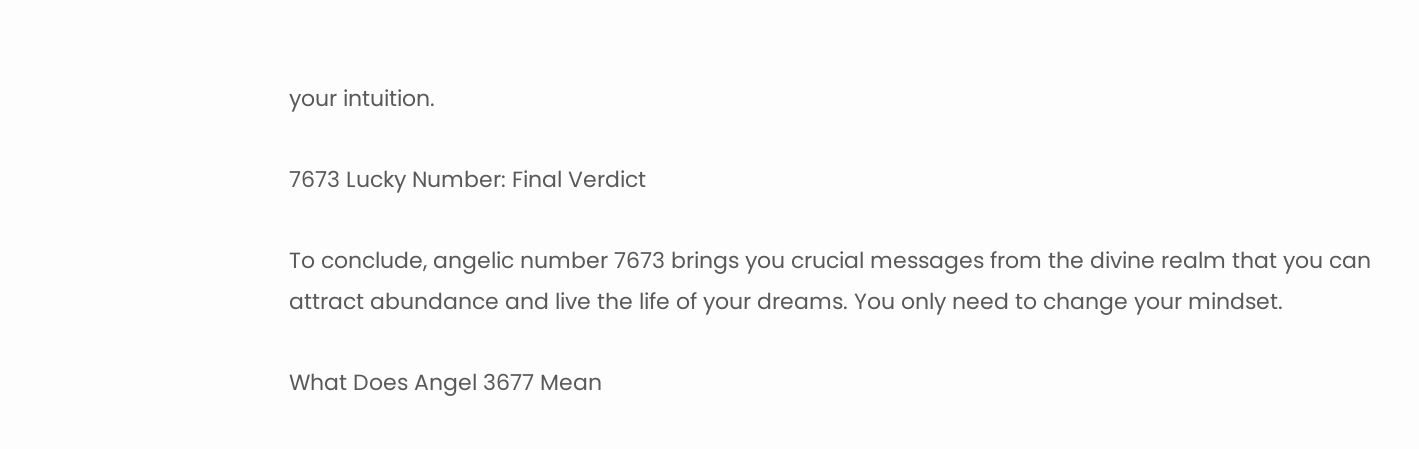your intuition.

7673 Lucky Number: Final Verdict

To conclude, angelic number 7673 brings you crucial messages from the divine realm that you can attract abundance and live the life of your dreams. You only need to change your mindset.

What Does Angel 3677 Mean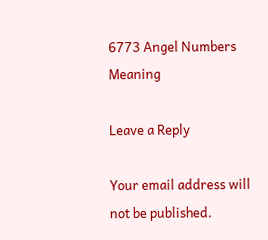6773 Angel Numbers Meaning

Leave a Reply

Your email address will not be published.